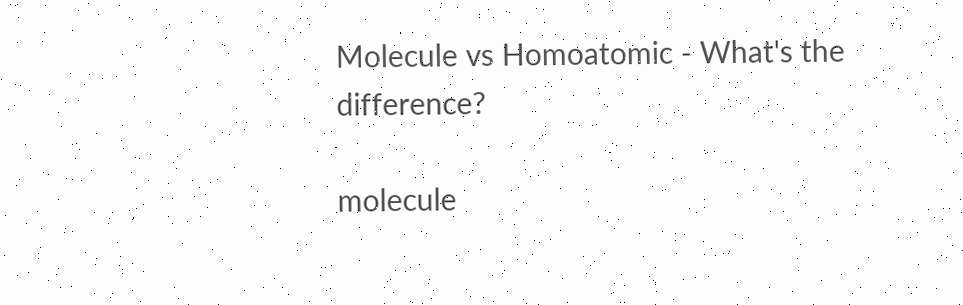Molecule vs Homoatomic - What's the difference?

molecule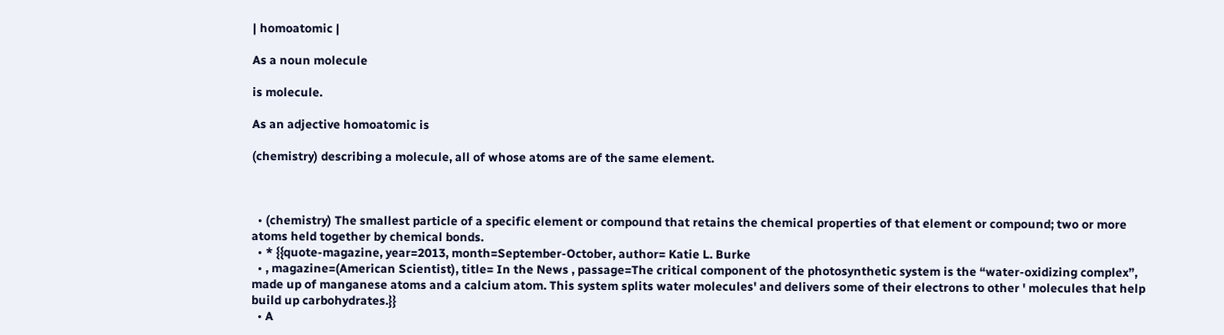| homoatomic |

As a noun molecule

is molecule.

As an adjective homoatomic is

(chemistry) describing a molecule, all of whose atoms are of the same element.



  • (chemistry) The smallest particle of a specific element or compound that retains the chemical properties of that element or compound; two or more atoms held together by chemical bonds.
  • * {{quote-magazine, year=2013, month=September-October, author= Katie L. Burke
  • , magazine=(American Scientist), title= In the News , passage=The critical component of the photosynthetic system is the “water-oxidizing complex”, made up of manganese atoms and a calcium atom. This system splits water molecules' and delivers some of their electrons to other ' molecules that help build up carbohydrates.}}
  • A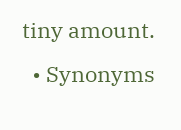tiny amount.
  • Synonyms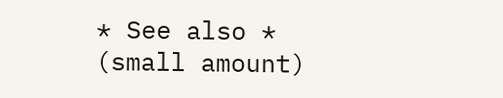* See also * (small amount)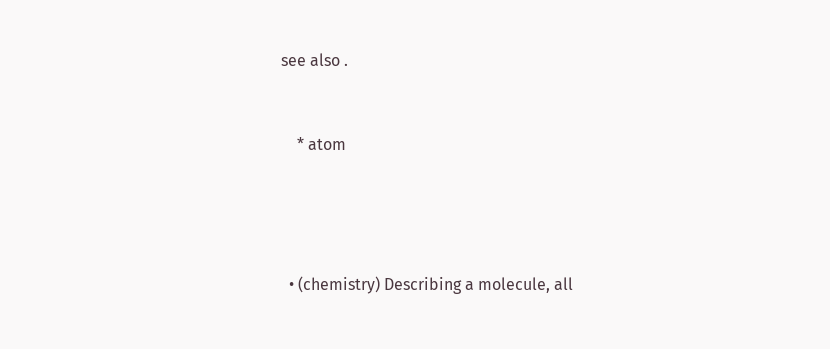see also .


    * atom




  • (chemistry) Describing a molecule, all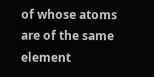of whose atoms are of the same element